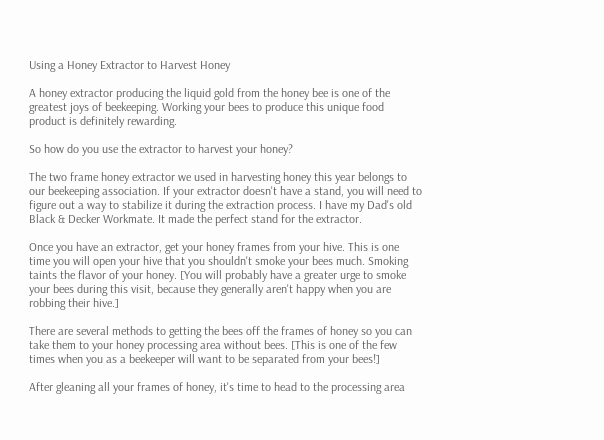Using a Honey Extractor to Harvest Honey

A honey extractor producing the liquid gold from the honey bee is one of the greatest joys of beekeeping. Working your bees to produce this unique food product is definitely rewarding.

So how do you use the extractor to harvest your honey?

The two frame honey extractor we used in harvesting honey this year belongs to our beekeeping association. If your extractor doesn't have a stand, you will need to figure out a way to stabilize it during the extraction process. I have my Dad's old Black & Decker Workmate. It made the perfect stand for the extractor.

Once you have an extractor, get your honey frames from your hive. This is one time you will open your hive that you shouldn't smoke your bees much. Smoking taints the flavor of your honey. [You will probably have a greater urge to smoke your bees during this visit, because they generally aren't happy when you are robbing their hive.]

There are several methods to getting the bees off the frames of honey so you can take them to your honey processing area without bees. [This is one of the few times when you as a beekeeper will want to be separated from your bees!]

After gleaning all your frames of honey, it's time to head to the processing area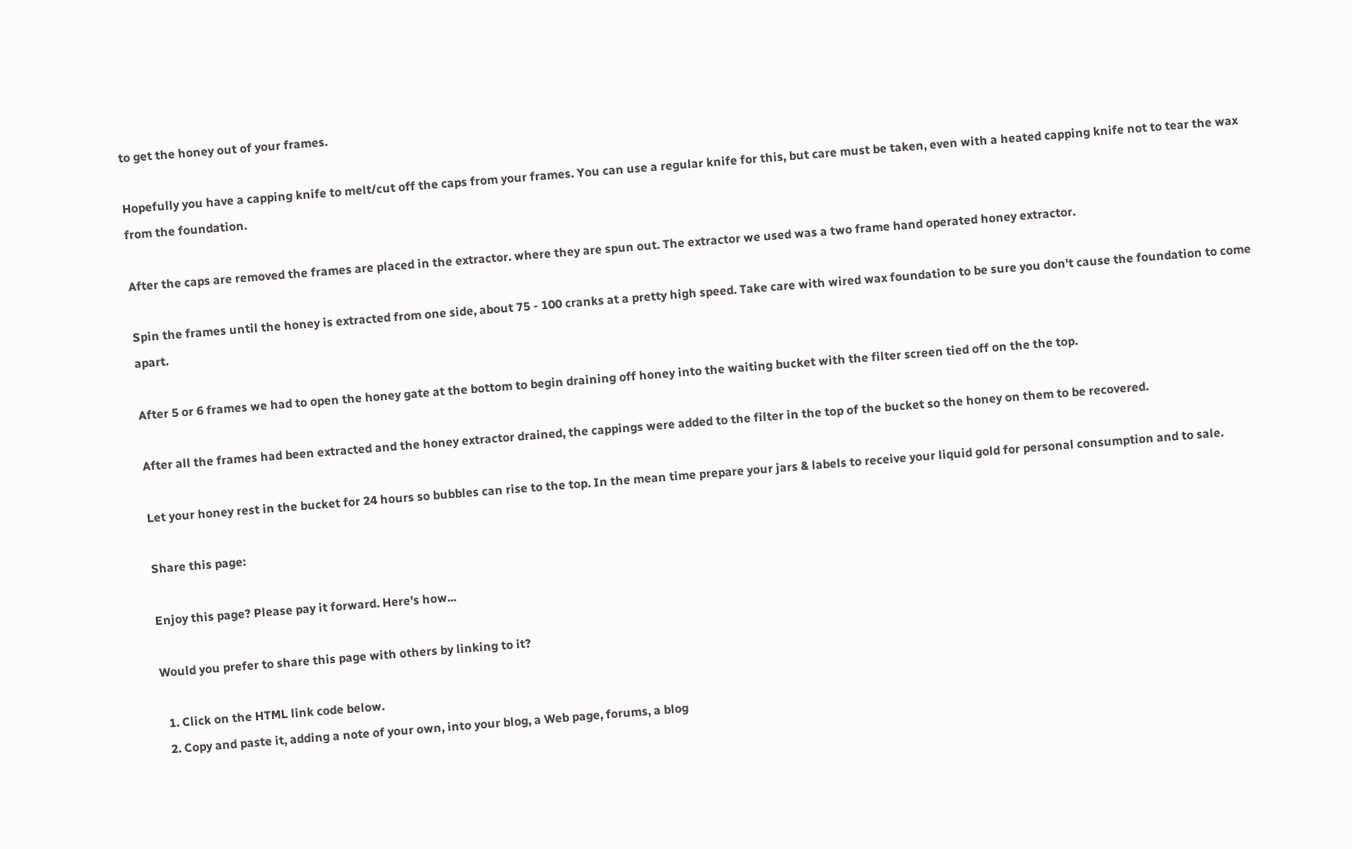to get the honey out of your frames.

Hopefully you have a capping knife to melt/cut off the caps from your frames. You can use a regular knife for this, but care must be taken, even with a heated capping knife not to tear the wax from the foundation.

After the caps are removed the frames are placed in the extractor. where they are spun out. The extractor we used was a two frame hand operated honey extractor.

Spin the frames until the honey is extracted from one side, about 75 - 100 cranks at a pretty high speed. Take care with wired wax foundation to be sure you don't cause the foundation to come apart.

After 5 or 6 frames we had to open the honey gate at the bottom to begin draining off honey into the waiting bucket with the filter screen tied off on the the top.

After all the frames had been extracted and the honey extractor drained, the cappings were added to the filter in the top of the bucket so the honey on them to be recovered.

Let your honey rest in the bucket for 24 hours so bubbles can rise to the top. In the mean time prepare your jars & labels to receive your liquid gold for personal consumption and to sale.

Share this page:

Enjoy this page? Please pay it forward. Here's how...

Would you prefer to share this page with others by linking to it?

  1. Click on the HTML link code below.
  2. Copy and paste it, adding a note of your own, into your blog, a Web page, forums, a blog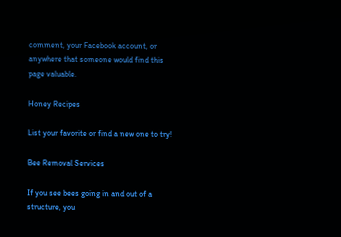comment, your Facebook account, or anywhere that someone would find this page valuable.

Honey Recipes

List your favorite or find a new one to try!

Bee Removal Services

If you see bees going in and out of a structure, you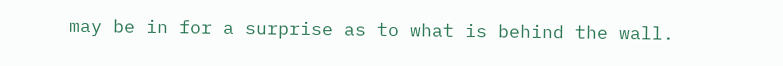may be in for a surprise as to what is behind the wall.